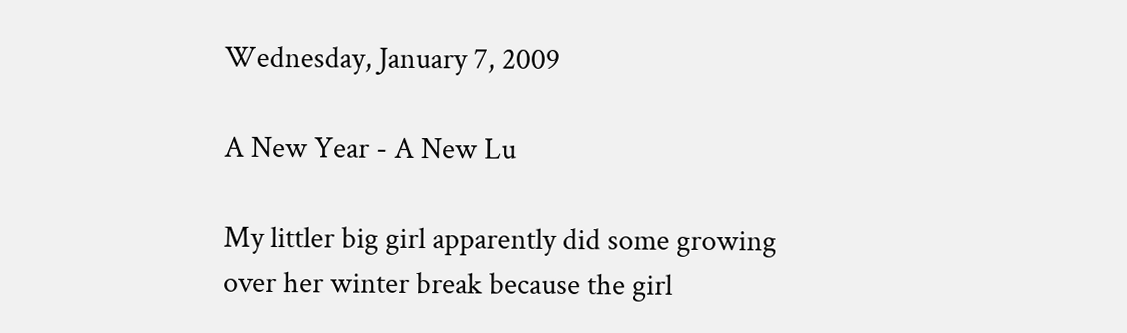Wednesday, January 7, 2009

A New Year - A New Lu

My littler big girl apparently did some growing over her winter break because the girl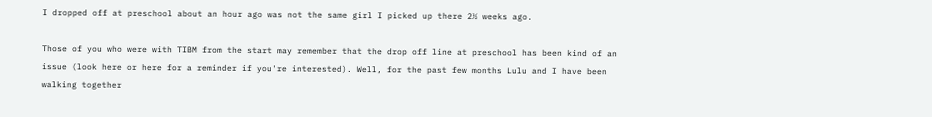I dropped off at preschool about an hour ago was not the same girl I picked up there 2½ weeks ago.

Those of you who were with TIBM from the start may remember that the drop off line at preschool has been kind of an issue (look here or here for a reminder if you're interested). Well, for the past few months Lulu and I have been walking together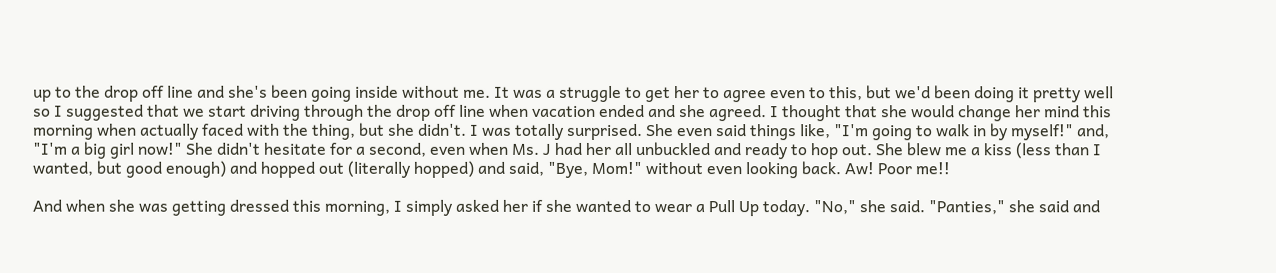up to the drop off line and she's been going inside without me. It was a struggle to get her to agree even to this, but we'd been doing it pretty well so I suggested that we start driving through the drop off line when vacation ended and she agreed. I thought that she would change her mind this morning when actually faced with the thing, but she didn't. I was totally surprised. She even said things like, "I'm going to walk in by myself!" and, "I'm a big girl now!" She didn't hesitate for a second, even when Ms. J had her all unbuckled and ready to hop out. She blew me a kiss (less than I wanted, but good enough) and hopped out (literally hopped) and said, "Bye, Mom!" without even looking back. Aw! Poor me!!

And when she was getting dressed this morning, I simply asked her if she wanted to wear a Pull Up today. "No," she said. "Panties," she said and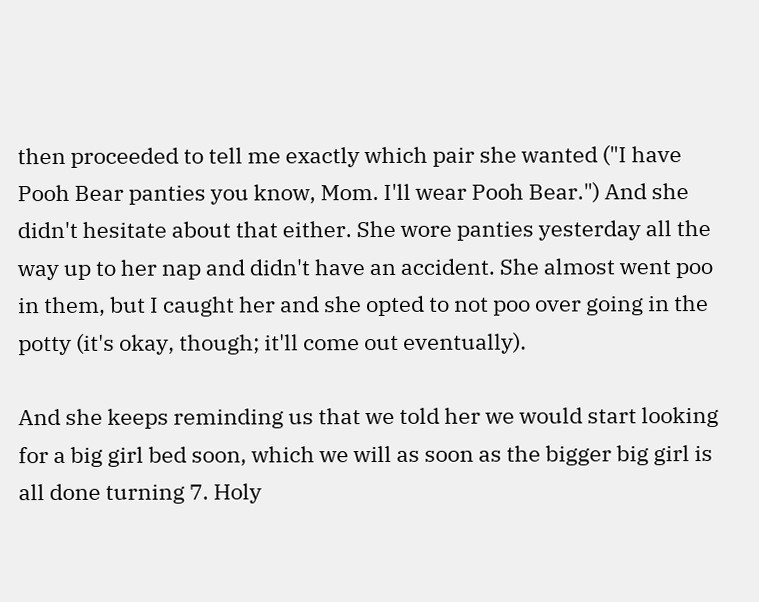then proceeded to tell me exactly which pair she wanted ("I have Pooh Bear panties you know, Mom. I'll wear Pooh Bear.") And she didn't hesitate about that either. She wore panties yesterday all the way up to her nap and didn't have an accident. She almost went poo in them, but I caught her and she opted to not poo over going in the potty (it's okay, though; it'll come out eventually).

And she keeps reminding us that we told her we would start looking for a big girl bed soon, which we will as soon as the bigger big girl is all done turning 7. Holy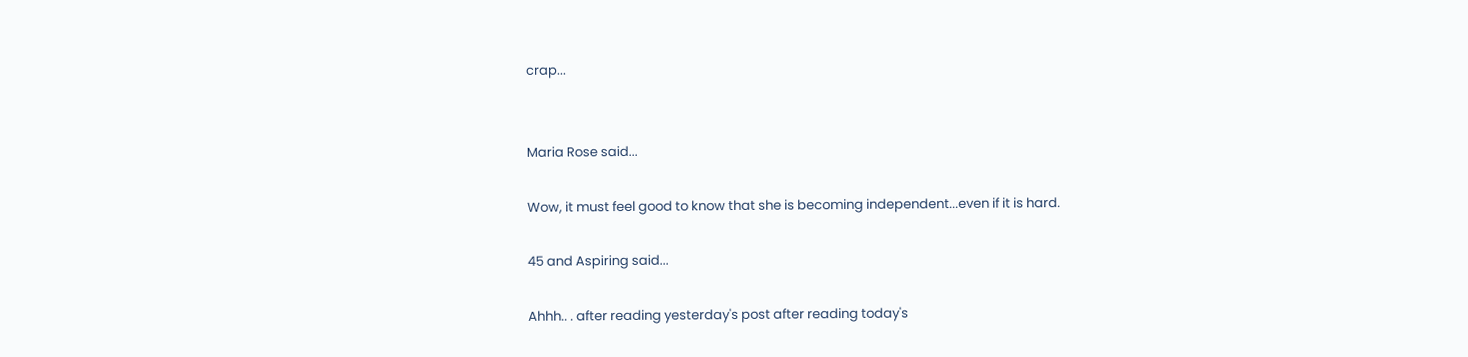crap...


Maria Rose said...

Wow, it must feel good to know that she is becoming independent...even if it is hard.

45 and Aspiring said...

Ahhh.. . after reading yesterday's post after reading today's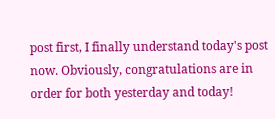post first, I finally understand today's post now. Obviously, congratulations are in order for both yesterday and today!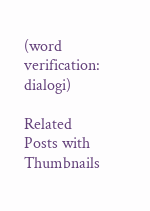(word verification: dialogi)

Related Posts with Thumbnails